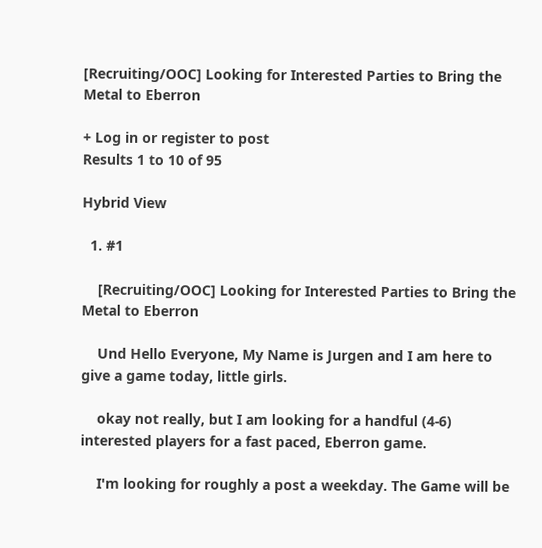[Recruiting/OOC] Looking for Interested Parties to Bring the Metal to Eberron

+ Log in or register to post
Results 1 to 10 of 95

Hybrid View

  1. #1

    [Recruiting/OOC] Looking for Interested Parties to Bring the Metal to Eberron

    Und Hello Everyone, My Name is Jurgen and I am here to give a game today, little girls.

    okay not really, but I am looking for a handful (4-6) interested players for a fast paced, Eberron game.

    I'm looking for roughly a post a weekday. The Game will be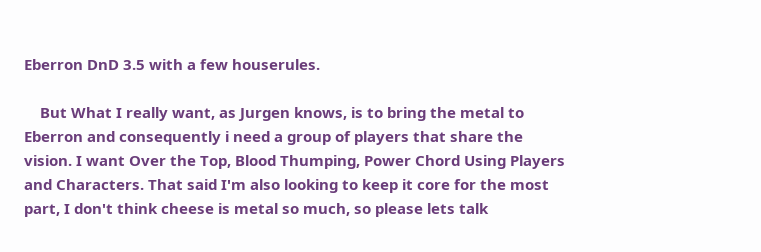Eberron DnD 3.5 with a few houserules.

    But What I really want, as Jurgen knows, is to bring the metal to Eberron and consequently i need a group of players that share the vision. I want Over the Top, Blood Thumping, Power Chord Using Players and Characters. That said I'm also looking to keep it core for the most part, I don't think cheese is metal so much, so please lets talk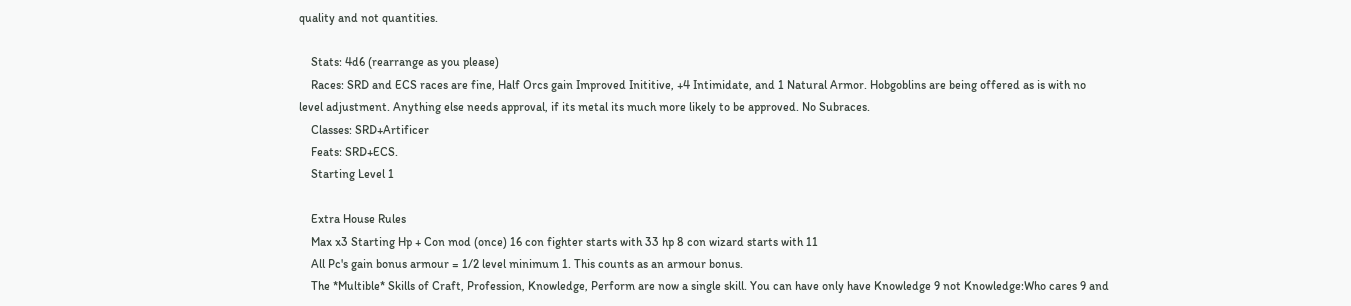quality and not quantities.

    Stats: 4d6 (rearrange as you please)
    Races: SRD and ECS races are fine, Half Orcs gain Improved Inititive, +4 Intimidate, and 1 Natural Armor. Hobgoblins are being offered as is with no level adjustment. Anything else needs approval, if its metal its much more likely to be approved. No Subraces.
    Classes: SRD+Artificer
    Feats: SRD+ECS.
    Starting Level 1

    Extra House Rules
    Max x3 Starting Hp + Con mod (once) 16 con fighter starts with 33 hp 8 con wizard starts with 11
    All Pc's gain bonus armour = 1/2 level minimum 1. This counts as an armour bonus.
    The *Multible* Skills of Craft, Profession, Knowledge, Perform are now a single skill. You can have only have Knowledge 9 not Knowledge:Who cares 9 and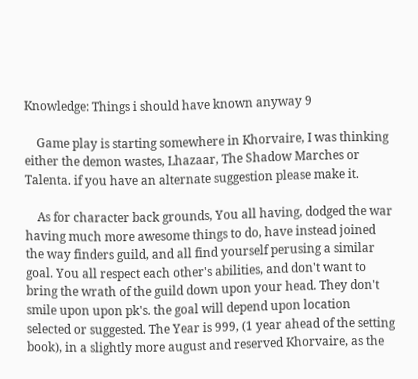Knowledge: Things i should have known anyway 9

    Game play is starting somewhere in Khorvaire, I was thinking either the demon wastes, Lhazaar, The Shadow Marches or Talenta. if you have an alternate suggestion please make it.

    As for character back grounds, You all having, dodged the war having much more awesome things to do, have instead joined the way finders guild, and all find yourself perusing a similar goal. You all respect each other's abilities, and don't want to bring the wrath of the guild down upon your head. They don't smile upon upon pk's. the goal will depend upon location selected or suggested. The Year is 999, (1 year ahead of the setting book), in a slightly more august and reserved Khorvaire, as the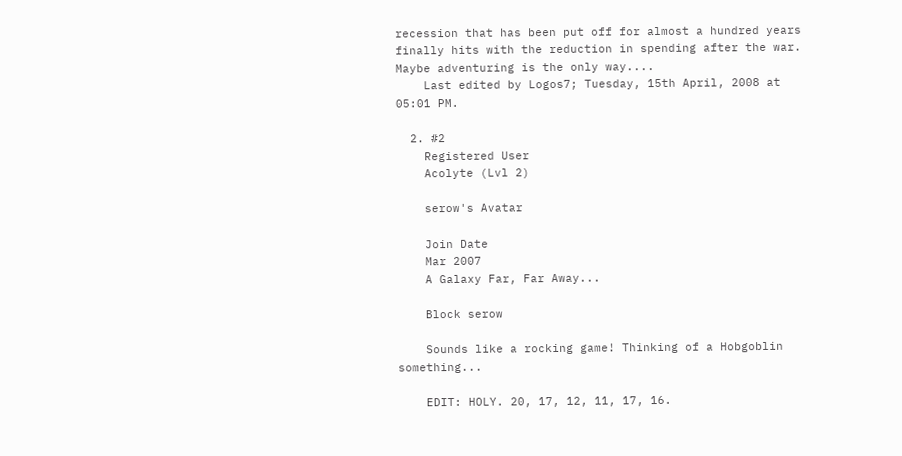recession that has been put off for almost a hundred years finally hits with the reduction in spending after the war. Maybe adventuring is the only way....
    Last edited by Logos7; Tuesday, 15th April, 2008 at 05:01 PM.

  2. #2
    Registered User
    Acolyte (Lvl 2)

    serow's Avatar

    Join Date
    Mar 2007
    A Galaxy Far, Far Away...

    Block serow

    Sounds like a rocking game! Thinking of a Hobgoblin something...

    EDIT: HOLY. 20, 17, 12, 11, 17, 16.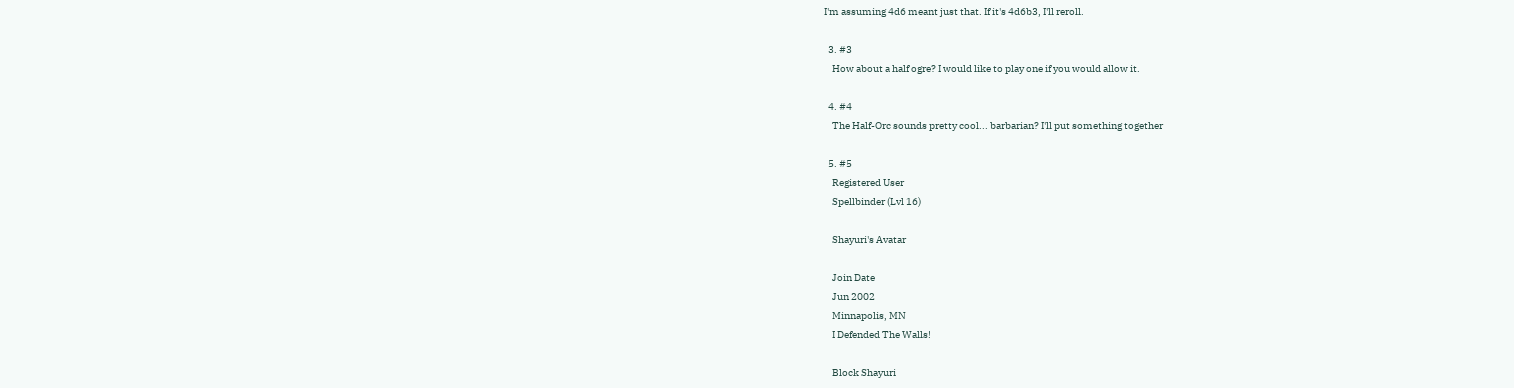I'm assuming 4d6 meant just that. If it's 4d6b3, I'll reroll.

  3. #3
    How about a half ogre? I would like to play one if you would allow it.

  4. #4
    The Half-Orc sounds pretty cool... barbarian? I'll put something together

  5. #5
    Registered User
    Spellbinder (Lvl 16)

    Shayuri's Avatar

    Join Date
    Jun 2002
    Minnapolis, MN
    I Defended The Walls!

    Block Shayuri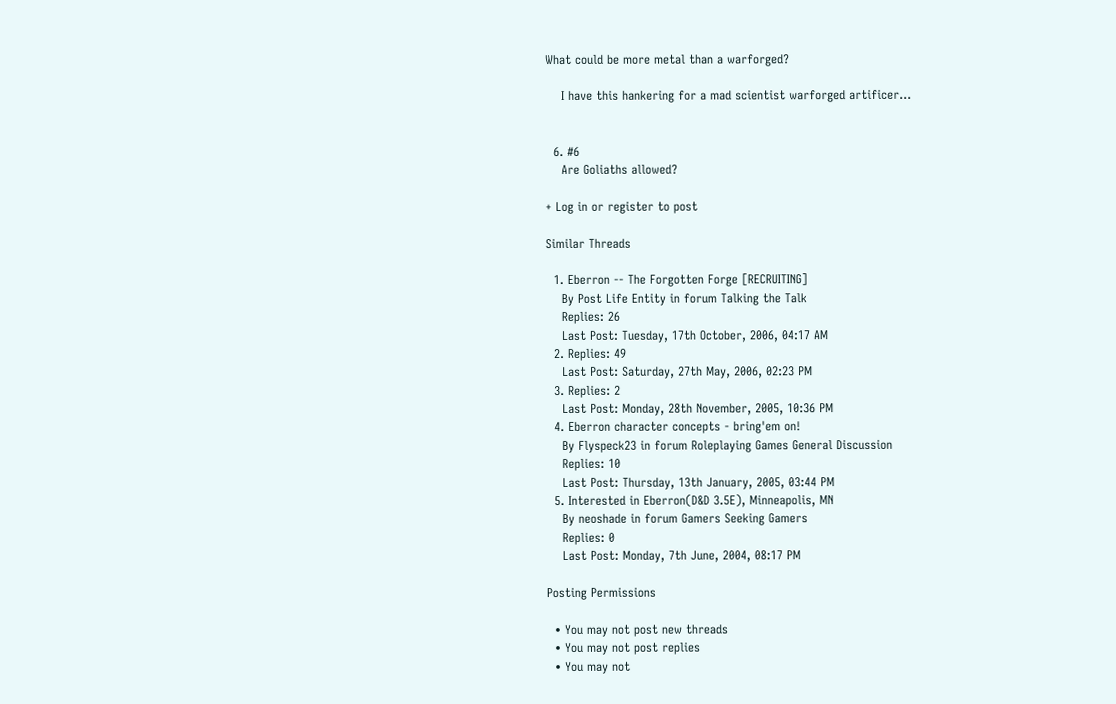What could be more metal than a warforged?

    I have this hankering for a mad scientist warforged artificer...


  6. #6
    Are Goliaths allowed?

+ Log in or register to post

Similar Threads

  1. Eberron -- The Forgotten Forge [RECRUITING]
    By Post Life Entity in forum Talking the Talk
    Replies: 26
    Last Post: Tuesday, 17th October, 2006, 04:17 AM
  2. Replies: 49
    Last Post: Saturday, 27th May, 2006, 02:23 PM
  3. Replies: 2
    Last Post: Monday, 28th November, 2005, 10:36 PM
  4. Eberron character concepts - bring'em on!
    By Flyspeck23 in forum Roleplaying Games General Discussion
    Replies: 10
    Last Post: Thursday, 13th January, 2005, 03:44 PM
  5. Interested in Eberron(D&D 3.5E), Minneapolis, MN
    By neoshade in forum Gamers Seeking Gamers
    Replies: 0
    Last Post: Monday, 7th June, 2004, 08:17 PM

Posting Permissions

  • You may not post new threads
  • You may not post replies
  • You may not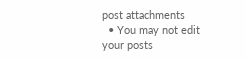post attachments
  • You may not edit your posts